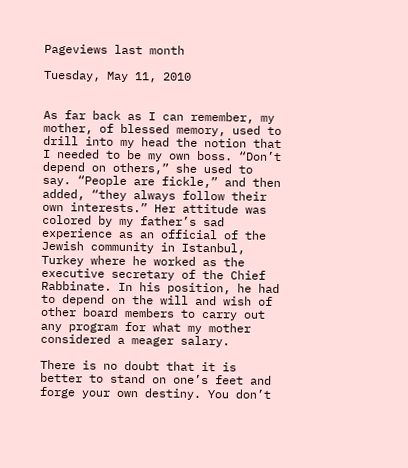Pageviews last month

Tuesday, May 11, 2010


As far back as I can remember, my mother, of blessed memory, used to drill into my head the notion that I needed to be my own boss. “Don’t depend on others,” she used to say. “People are fickle,” and then added, “they always follow their own interests.” Her attitude was colored by my father’s sad experience as an official of the Jewish community in Istanbul, Turkey where he worked as the executive secretary of the Chief Rabbinate. In his position, he had to depend on the will and wish of other board members to carry out any program for what my mother considered a meager salary.

There is no doubt that it is better to stand on one’s feet and forge your own destiny. You don’t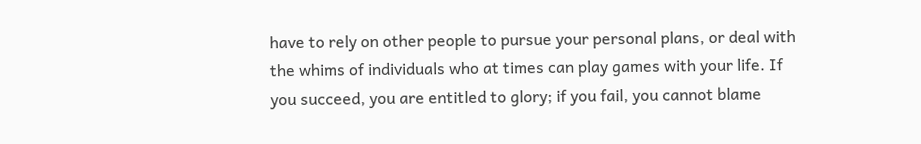have to rely on other people to pursue your personal plans, or deal with the whims of individuals who at times can play games with your life. If you succeed, you are entitled to glory; if you fail, you cannot blame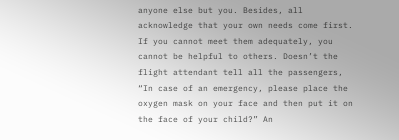anyone else but you. Besides, all acknowledge that your own needs come first. If you cannot meet them adequately, you cannot be helpful to others. Doesn’t the flight attendant tell all the passengers, “In case of an emergency, please place the oxygen mask on your face and then put it on the face of your child?” An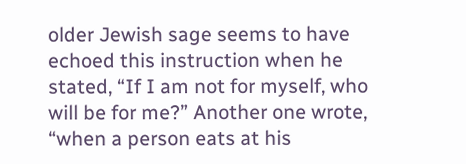older Jewish sage seems to have echoed this instruction when he stated, “If I am not for myself, who will be for me?” Another one wrote, “when a person eats at his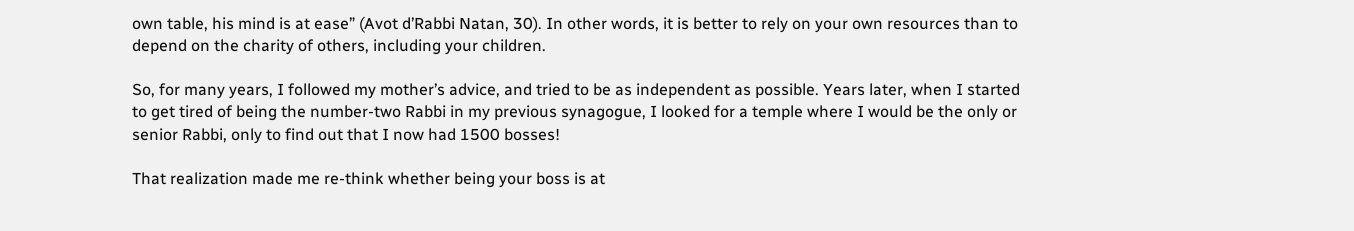own table, his mind is at ease” (Avot d’Rabbi Natan, 30). In other words, it is better to rely on your own resources than to depend on the charity of others, including your children.

So, for many years, I followed my mother’s advice, and tried to be as independent as possible. Years later, when I started to get tired of being the number-two Rabbi in my previous synagogue, I looked for a temple where I would be the only or senior Rabbi, only to find out that I now had 1500 bosses!

That realization made me re-think whether being your boss is at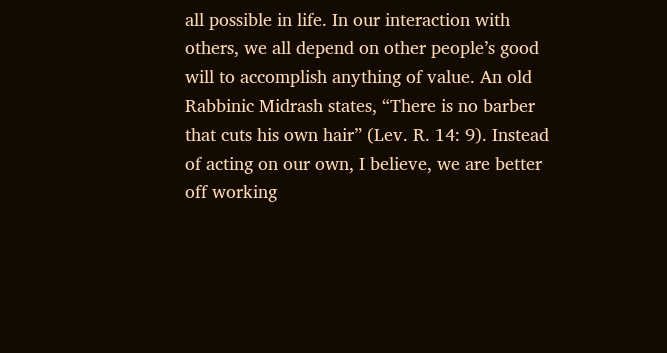all possible in life. In our interaction with others, we all depend on other people’s good will to accomplish anything of value. An old Rabbinic Midrash states, “There is no barber that cuts his own hair” (Lev. R. 14: 9). Instead of acting on our own, I believe, we are better off working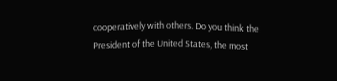cooperatively with others. Do you think the President of the United States, the most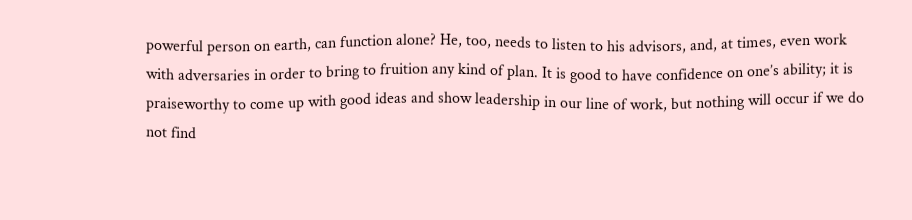powerful person on earth, can function alone? He, too, needs to listen to his advisors, and, at times, even work with adversaries in order to bring to fruition any kind of plan. It is good to have confidence on one’s ability; it is praiseworthy to come up with good ideas and show leadership in our line of work, but nothing will occur if we do not find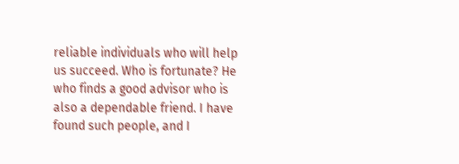reliable individuals who will help us succeed. Who is fortunate? He who finds a good advisor who is also a dependable friend. I have found such people, and I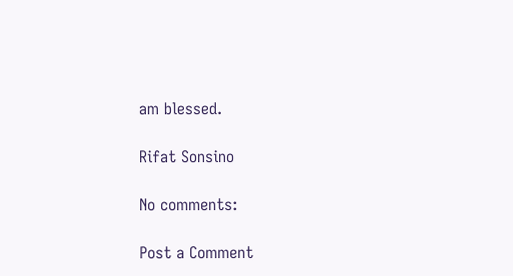am blessed.

Rifat Sonsino

No comments:

Post a Comment